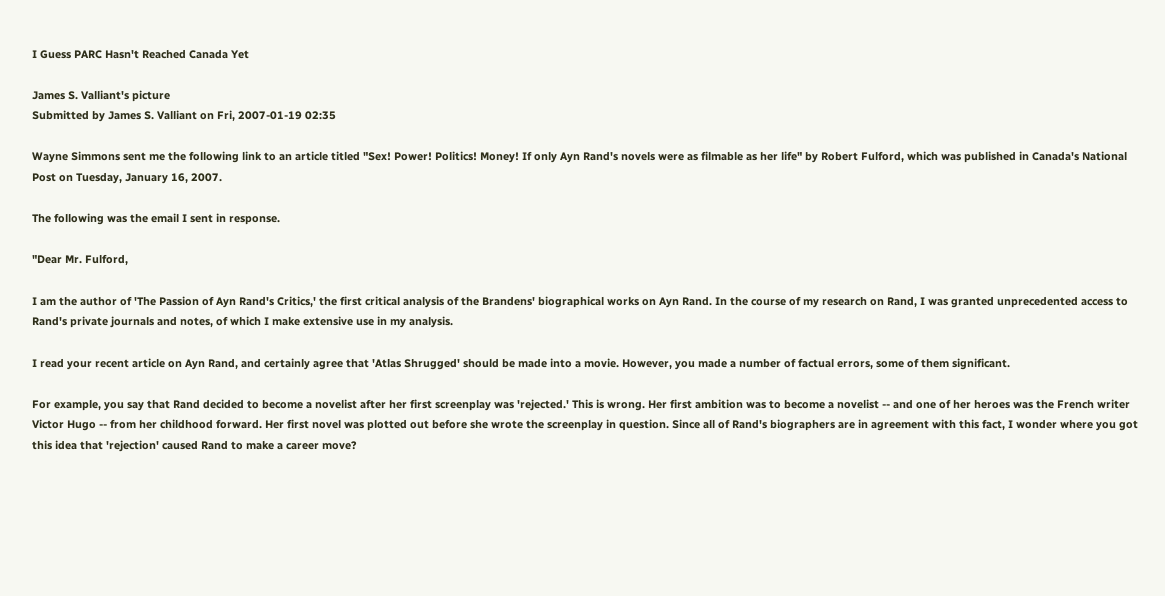I Guess PARC Hasn't Reached Canada Yet

James S. Valliant's picture
Submitted by James S. Valliant on Fri, 2007-01-19 02:35

Wayne Simmons sent me the following link to an article titled "Sex! Power! Politics! Money! If only Ayn Rand's novels were as filmable as her life" by Robert Fulford, which was published in Canada's National Post on Tuesday, January 16, 2007.

The following was the email I sent in response.

"Dear Mr. Fulford,

I am the author of 'The Passion of Ayn Rand's Critics,' the first critical analysis of the Brandens' biographical works on Ayn Rand. In the course of my research on Rand, I was granted unprecedented access to Rand's private journals and notes, of which I make extensive use in my analysis.

I read your recent article on Ayn Rand, and certainly agree that 'Atlas Shrugged' should be made into a movie. However, you made a number of factual errors, some of them significant.

For example, you say that Rand decided to become a novelist after her first screenplay was 'rejected.' This is wrong. Her first ambition was to become a novelist -- and one of her heroes was the French writer Victor Hugo -- from her childhood forward. Her first novel was plotted out before she wrote the screenplay in question. Since all of Rand's biographers are in agreement with this fact, I wonder where you got this idea that 'rejection' caused Rand to make a career move?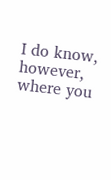I do know, however, where you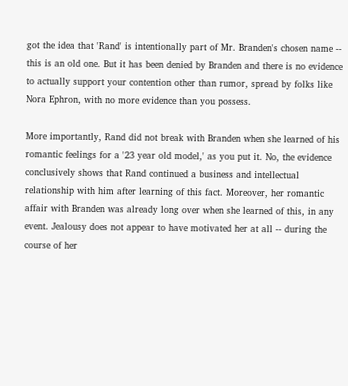got the idea that 'Rand' is intentionally part of Mr. Branden's chosen name -- this is an old one. But it has been denied by Branden and there is no evidence to actually support your contention other than rumor, spread by folks like Nora Ephron, with no more evidence than you possess.

More importantly, Rand did not break with Branden when she learned of his romantic feelings for a '23 year old model,' as you put it. No, the evidence conclusively shows that Rand continued a business and intellectual relationship with him after learning of this fact. Moreover, her romantic affair with Branden was already long over when she learned of this, in any event. Jealousy does not appear to have motivated her at all -- during the course of her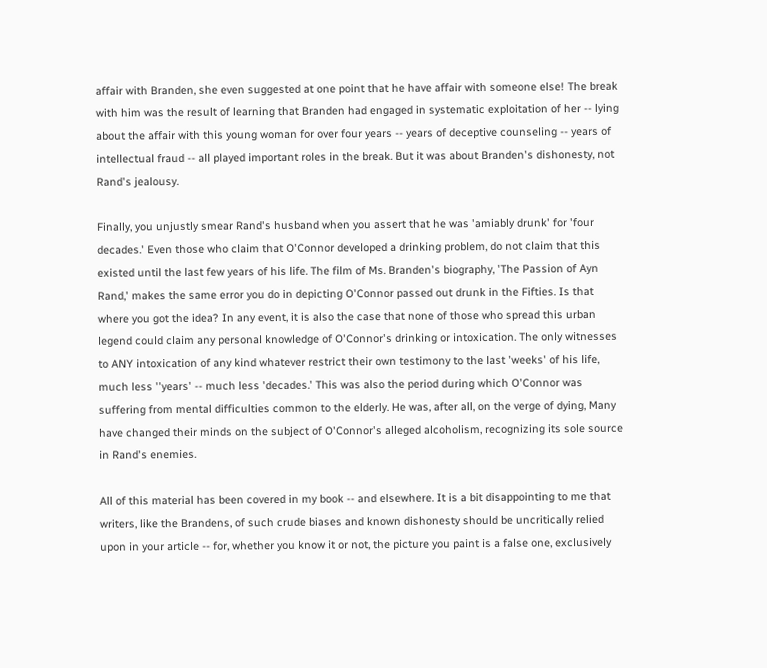affair with Branden, she even suggested at one point that he have affair with someone else! The break with him was the result of learning that Branden had engaged in systematic exploitation of her -- lying about the affair with this young woman for over four years -- years of deceptive counseling -- years of intellectual fraud -- all played important roles in the break. But it was about Branden's dishonesty, not Rand's jealousy.

Finally, you unjustly smear Rand's husband when you assert that he was 'amiably drunk' for 'four decades.' Even those who claim that O'Connor developed a drinking problem, do not claim that this existed until the last few years of his life. The film of Ms. Branden's biography, 'The Passion of Ayn Rand,' makes the same error you do in depicting O'Connor passed out drunk in the Fifties. Is that where you got the idea? In any event, it is also the case that none of those who spread this urban legend could claim any personal knowledge of O'Connor's drinking or intoxication. The only witnesses to ANY intoxication of any kind whatever restrict their own testimony to the last 'weeks' of his life, much less ''years' -- much less 'decades.' This was also the period during which O'Connor was suffering from mental difficulties common to the elderly. He was, after all, on the verge of dying, Many have changed their minds on the subject of O'Connor's alleged alcoholism, recognizing its sole source in Rand's enemies.

All of this material has been covered in my book -- and elsewhere. It is a bit disappointing to me that writers, like the Brandens, of such crude biases and known dishonesty should be uncritically relied upon in your article -- for, whether you know it or not, the picture you paint is a false one, exclusively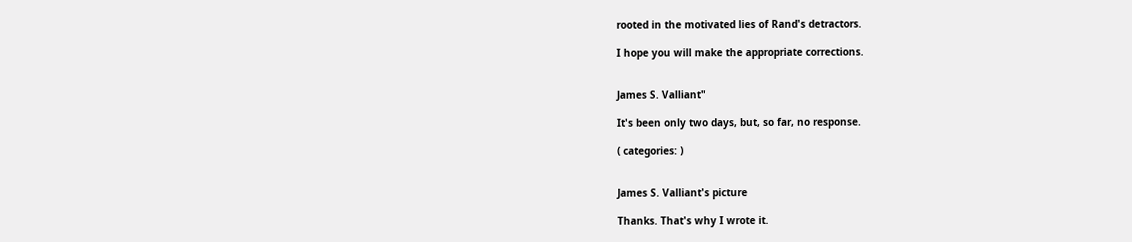rooted in the motivated lies of Rand's detractors.

I hope you will make the appropriate corrections.


James S. Valliant"

It's been only two days, but, so far, no response.

( categories: )


James S. Valliant's picture

Thanks. That's why I wrote it.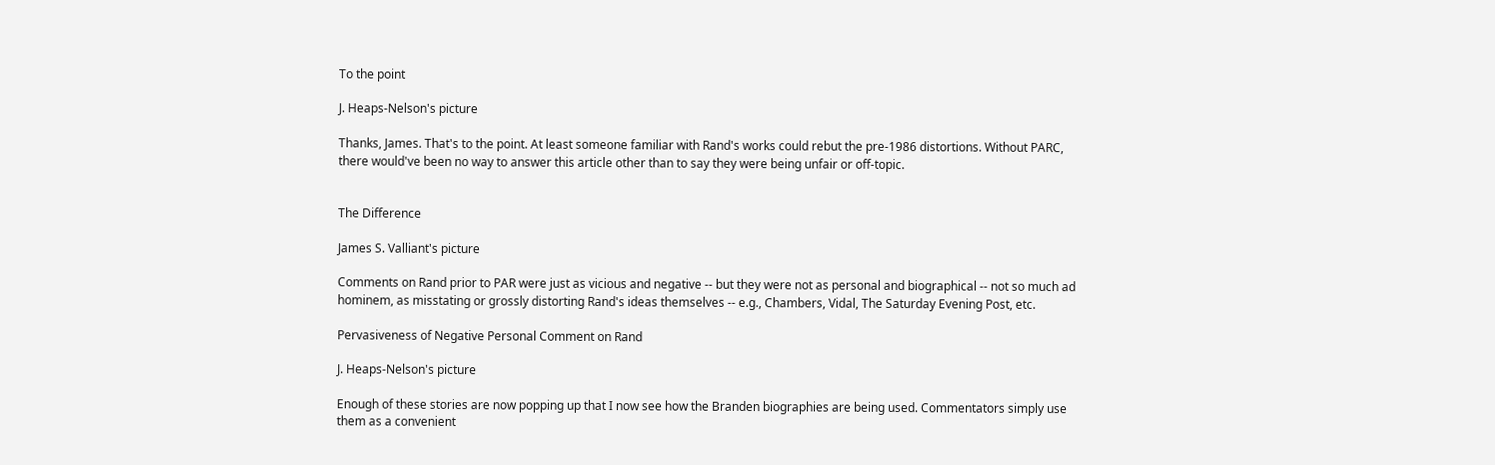To the point

J. Heaps-Nelson's picture

Thanks, James. That's to the point. At least someone familiar with Rand's works could rebut the pre-1986 distortions. Without PARC, there would've been no way to answer this article other than to say they were being unfair or off-topic.


The Difference

James S. Valliant's picture

Comments on Rand prior to PAR were just as vicious and negative -- but they were not as personal and biographical -- not so much ad hominem, as misstating or grossly distorting Rand's ideas themselves -- e.g., Chambers, Vidal, The Saturday Evening Post, etc.

Pervasiveness of Negative Personal Comment on Rand

J. Heaps-Nelson's picture

Enough of these stories are now popping up that I now see how the Branden biographies are being used. Commentators simply use them as a convenient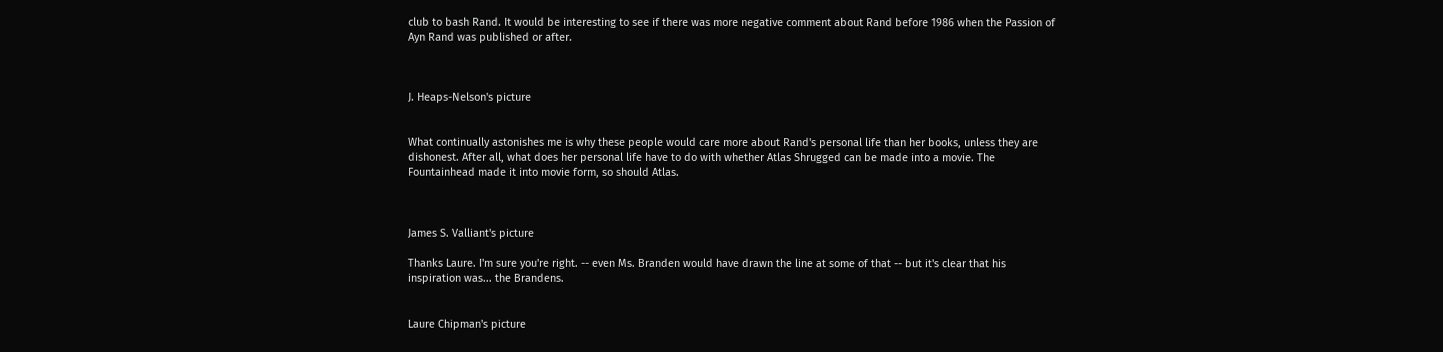club to bash Rand. It would be interesting to see if there was more negative comment about Rand before 1986 when the Passion of Ayn Rand was published or after.



J. Heaps-Nelson's picture


What continually astonishes me is why these people would care more about Rand's personal life than her books, unless they are dishonest. After all, what does her personal life have to do with whether Atlas Shrugged can be made into a movie. The Fountainhead made it into movie form, so should Atlas.



James S. Valliant's picture

Thanks Laure. I'm sure you're right. -- even Ms. Branden would have drawn the line at some of that -- but it's clear that his inspiration was... the Brandens.


Laure Chipman's picture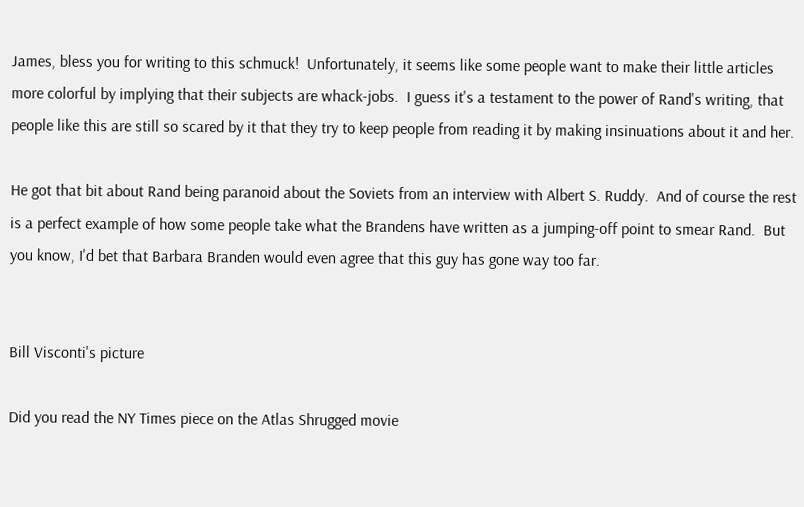James, bless you for writing to this schmuck!  Unfortunately, it seems like some people want to make their little articles more colorful by implying that their subjects are whack-jobs.  I guess it's a testament to the power of Rand's writing, that people like this are still so scared by it that they try to keep people from reading it by making insinuations about it and her.

He got that bit about Rand being paranoid about the Soviets from an interview with Albert S. Ruddy.  And of course the rest is a perfect example of how some people take what the Brandens have written as a jumping-off point to smear Rand.  But you know, I'd bet that Barbara Branden would even agree that this guy has gone way too far.


Bill Visconti's picture

Did you read the NY Times piece on the Atlas Shrugged movie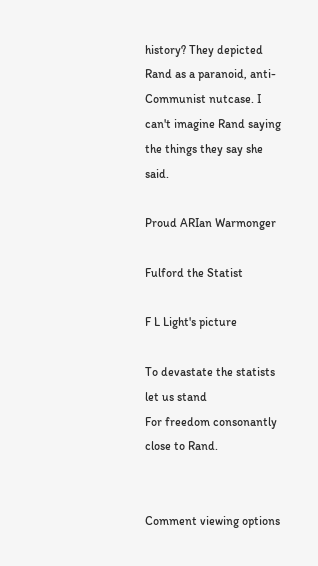history? They depicted Rand as a paranoid, anti-Communist nutcase. I can't imagine Rand saying the things they say she said.

Proud ARIan Warmonger

Fulford the Statist

F L Light's picture

To devastate the statists let us stand
For freedom consonantly close to Rand.


Comment viewing options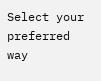Select your preferred way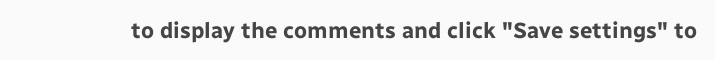to display the comments and click "Save settings" to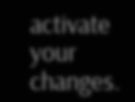activate your changes.